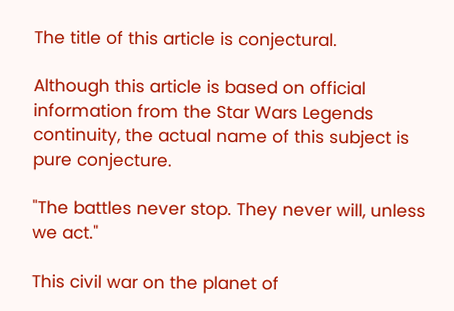The title of this article is conjectural.

Although this article is based on official information from the Star Wars Legends continuity, the actual name of this subject is pure conjecture.

"The battles never stop. They never will, unless we act."

This civil war on the planet of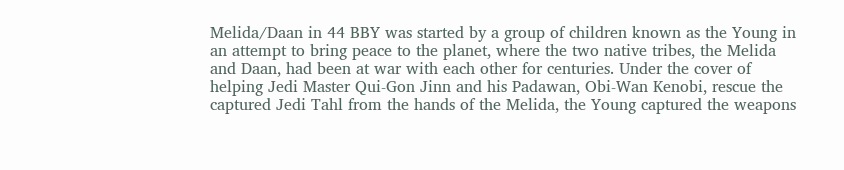Melida/Daan in 44 BBY was started by a group of children known as the Young in an attempt to bring peace to the planet, where the two native tribes, the Melida and Daan, had been at war with each other for centuries. Under the cover of helping Jedi Master Qui-Gon Jinn and his Padawan, Obi-Wan Kenobi, rescue the captured Jedi Tahl from the hands of the Melida, the Young captured the weapons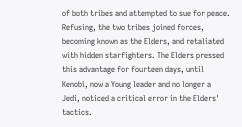of both tribes and attempted to sue for peace. Refusing, the two tribes joined forces, becoming known as the Elders, and retaliated with hidden starfighters. The Elders pressed this advantage for fourteen days, until Kenobi, now a Young leader and no longer a Jedi, noticed a critical error in the Elders' tactics.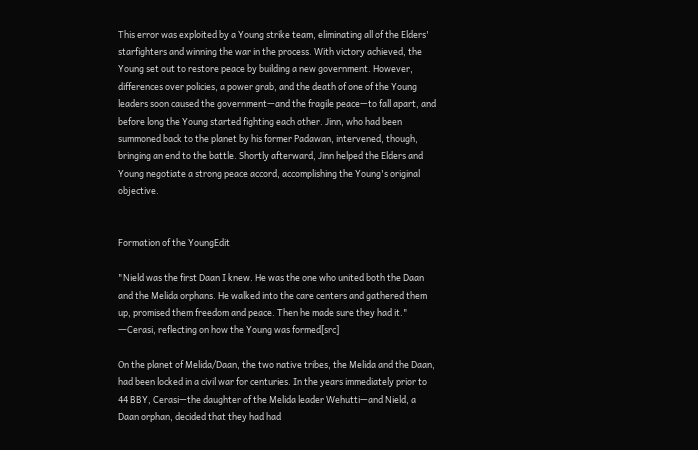This error was exploited by a Young strike team, eliminating all of the Elders' starfighters and winning the war in the process. With victory achieved, the Young set out to restore peace by building a new government. However, differences over policies, a power grab, and the death of one of the Young leaders soon caused the government—and the fragile peace—to fall apart, and before long the Young started fighting each other. Jinn, who had been summoned back to the planet by his former Padawan, intervened, though, bringing an end to the battle. Shortly afterward, Jinn helped the Elders and Young negotiate a strong peace accord, accomplishing the Young's original objective.


Formation of the YoungEdit

"Nield was the first Daan I knew. He was the one who united both the Daan and the Melida orphans. He walked into the care centers and gathered them up, promised them freedom and peace. Then he made sure they had it."
―Cerasi, reflecting on how the Young was formed[src]

On the planet of Melida/Daan, the two native tribes, the Melida and the Daan, had been locked in a civil war for centuries. In the years immediately prior to 44 BBY, Cerasi—the daughter of the Melida leader Wehutti—and Nield, a Daan orphan, decided that they had had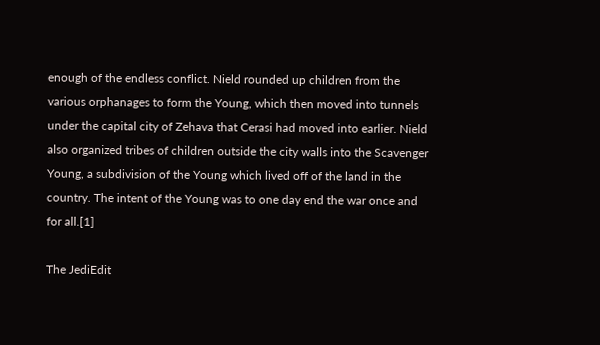enough of the endless conflict. Nield rounded up children from the various orphanages to form the Young, which then moved into tunnels under the capital city of Zehava that Cerasi had moved into earlier. Nield also organized tribes of children outside the city walls into the Scavenger Young, a subdivision of the Young which lived off of the land in the country. The intent of the Young was to one day end the war once and for all.[1]

The JediEdit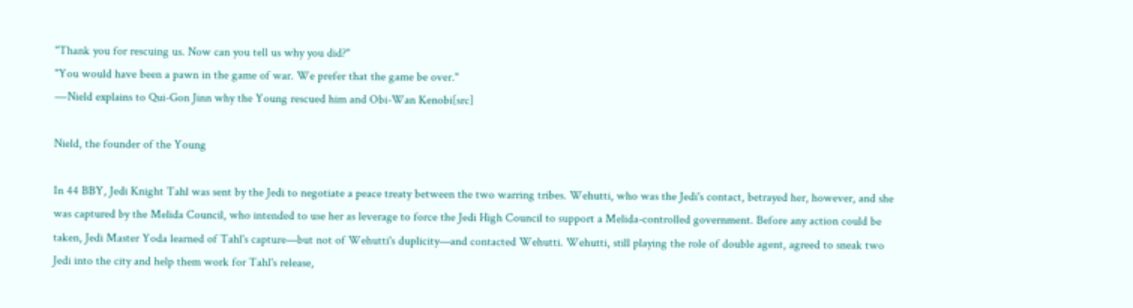"Thank you for rescuing us. Now can you tell us why you did?"
"You would have been a pawn in the game of war. We prefer that the game be over."
―Nield explains to Qui-Gon Jinn why the Young rescued him and Obi-Wan Kenobi[src]

Nield, the founder of the Young

In 44 BBY, Jedi Knight Tahl was sent by the Jedi to negotiate a peace treaty between the two warring tribes. Wehutti, who was the Jedi's contact, betrayed her, however, and she was captured by the Melida Council, who intended to use her as leverage to force the Jedi High Council to support a Melida-controlled government. Before any action could be taken, Jedi Master Yoda learned of Tahl's capture—but not of Wehutti's duplicity—and contacted Wehutti. Wehutti, still playing the role of double agent, agreed to sneak two Jedi into the city and help them work for Tahl's release,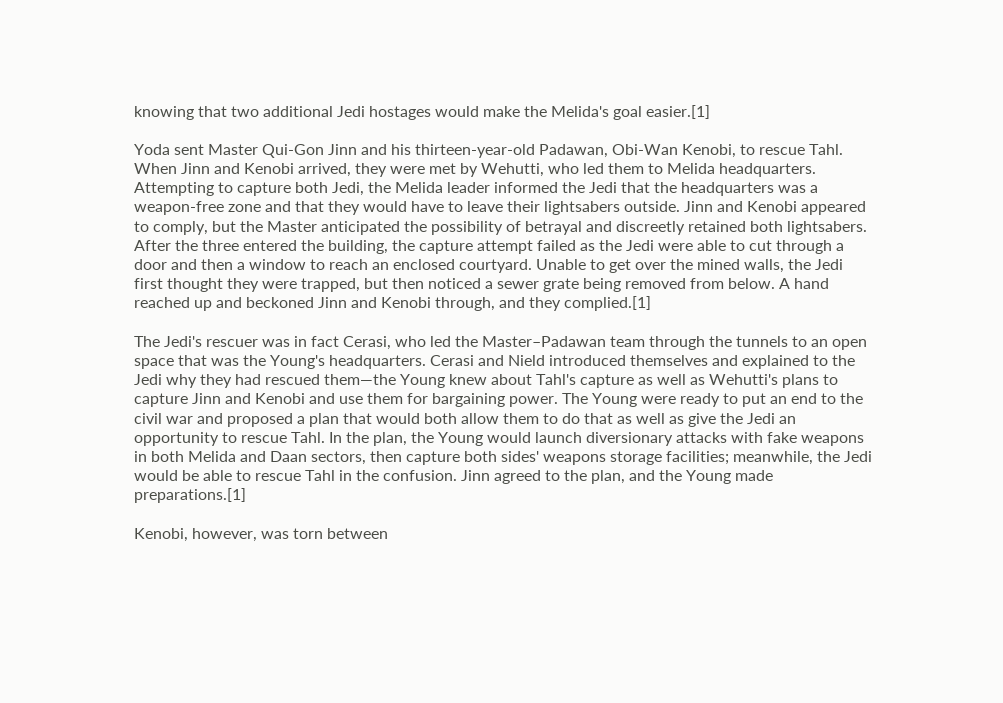knowing that two additional Jedi hostages would make the Melida's goal easier.[1]

Yoda sent Master Qui-Gon Jinn and his thirteen-year-old Padawan, Obi-Wan Kenobi, to rescue Tahl. When Jinn and Kenobi arrived, they were met by Wehutti, who led them to Melida headquarters. Attempting to capture both Jedi, the Melida leader informed the Jedi that the headquarters was a weapon-free zone and that they would have to leave their lightsabers outside. Jinn and Kenobi appeared to comply, but the Master anticipated the possibility of betrayal and discreetly retained both lightsabers. After the three entered the building, the capture attempt failed as the Jedi were able to cut through a door and then a window to reach an enclosed courtyard. Unable to get over the mined walls, the Jedi first thought they were trapped, but then noticed a sewer grate being removed from below. A hand reached up and beckoned Jinn and Kenobi through, and they complied.[1]

The Jedi's rescuer was in fact Cerasi, who led the Master–Padawan team through the tunnels to an open space that was the Young's headquarters. Cerasi and Nield introduced themselves and explained to the Jedi why they had rescued them—the Young knew about Tahl's capture as well as Wehutti's plans to capture Jinn and Kenobi and use them for bargaining power. The Young were ready to put an end to the civil war and proposed a plan that would both allow them to do that as well as give the Jedi an opportunity to rescue Tahl. In the plan, the Young would launch diversionary attacks with fake weapons in both Melida and Daan sectors, then capture both sides' weapons storage facilities; meanwhile, the Jedi would be able to rescue Tahl in the confusion. Jinn agreed to the plan, and the Young made preparations.[1]

Kenobi, however, was torn between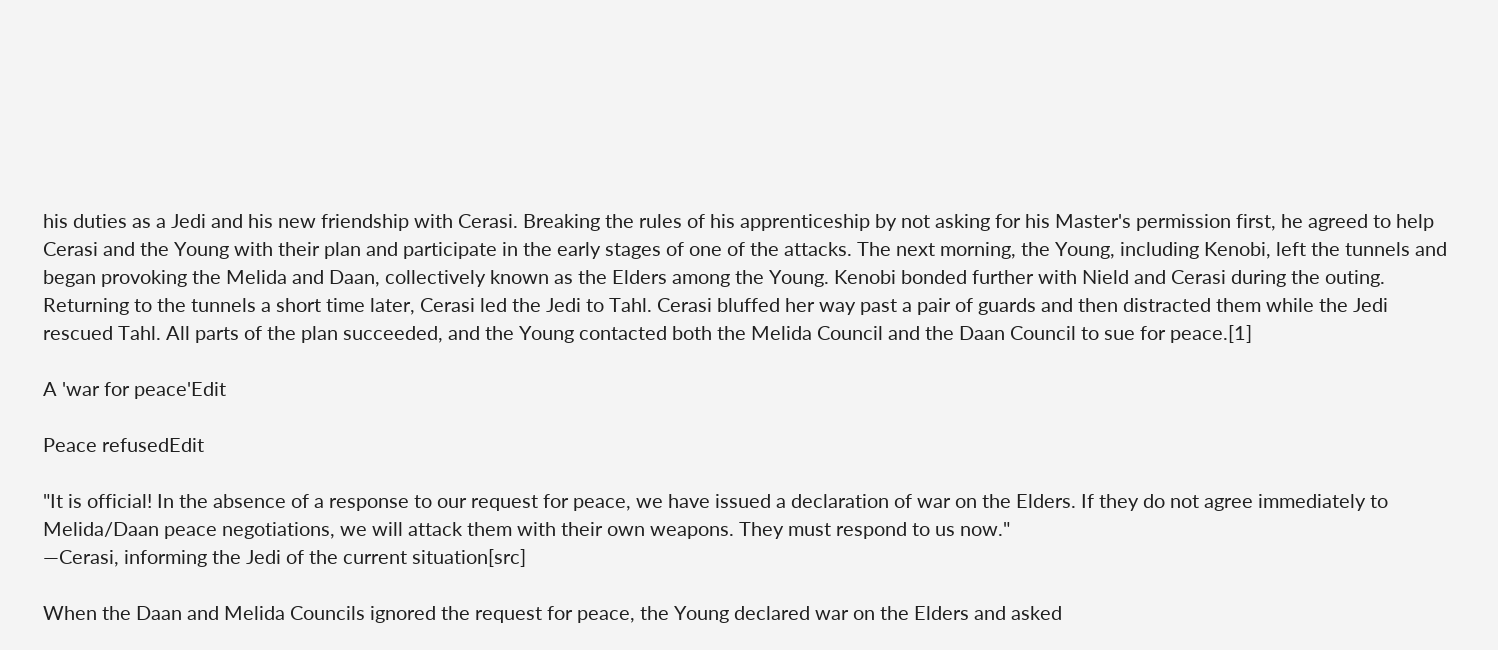his duties as a Jedi and his new friendship with Cerasi. Breaking the rules of his apprenticeship by not asking for his Master's permission first, he agreed to help Cerasi and the Young with their plan and participate in the early stages of one of the attacks. The next morning, the Young, including Kenobi, left the tunnels and began provoking the Melida and Daan, collectively known as the Elders among the Young. Kenobi bonded further with Nield and Cerasi during the outing. Returning to the tunnels a short time later, Cerasi led the Jedi to Tahl. Cerasi bluffed her way past a pair of guards and then distracted them while the Jedi rescued Tahl. All parts of the plan succeeded, and the Young contacted both the Melida Council and the Daan Council to sue for peace.[1]

A 'war for peace'Edit

Peace refusedEdit

"It is official! In the absence of a response to our request for peace, we have issued a declaration of war on the Elders. If they do not agree immediately to Melida/Daan peace negotiations, we will attack them with their own weapons. They must respond to us now."
―Cerasi, informing the Jedi of the current situation[src]

When the Daan and Melida Councils ignored the request for peace, the Young declared war on the Elders and asked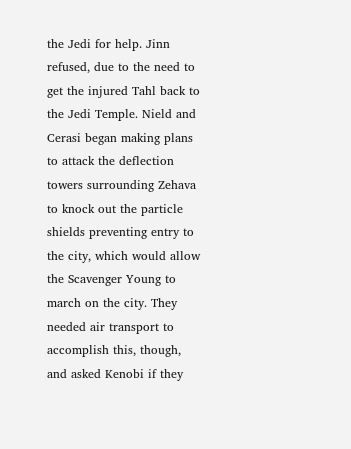the Jedi for help. Jinn refused, due to the need to get the injured Tahl back to the Jedi Temple. Nield and Cerasi began making plans to attack the deflection towers surrounding Zehava to knock out the particle shields preventing entry to the city, which would allow the Scavenger Young to march on the city. They needed air transport to accomplish this, though, and asked Kenobi if they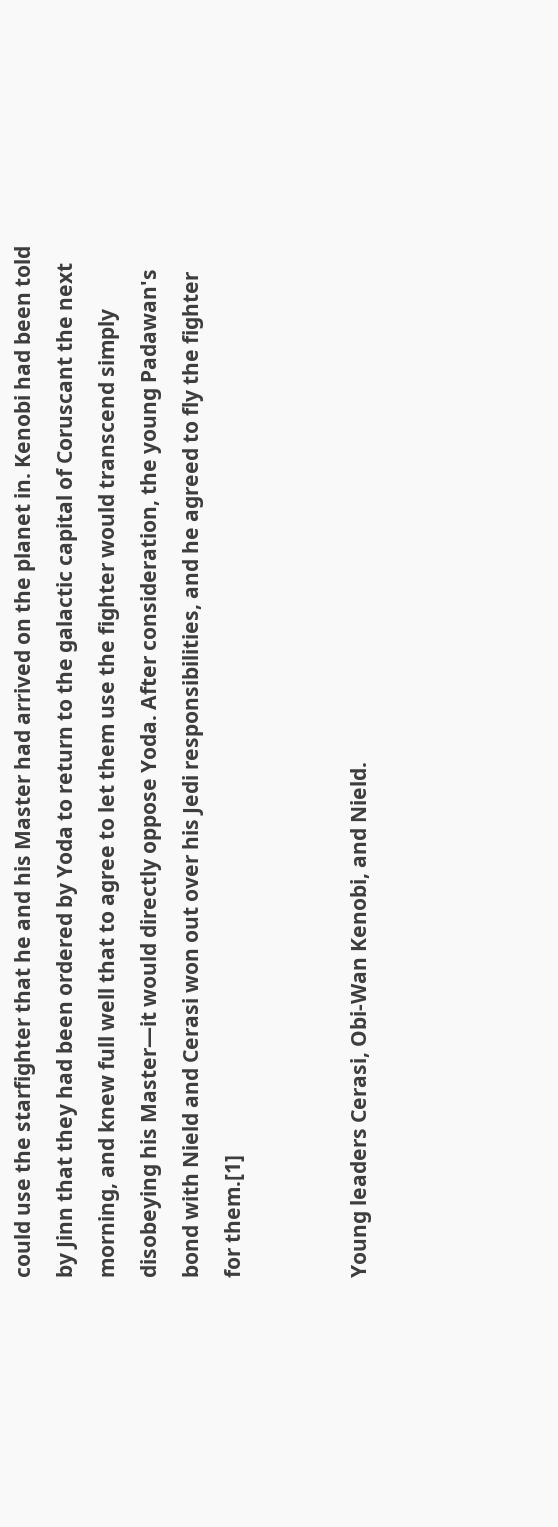could use the starfighter that he and his Master had arrived on the planet in. Kenobi had been told by Jinn that they had been ordered by Yoda to return to the galactic capital of Coruscant the next morning, and knew full well that to agree to let them use the fighter would transcend simply disobeying his Master—it would directly oppose Yoda. After consideration, the young Padawan's bond with Nield and Cerasi won out over his Jedi responsibilities, and he agreed to fly the fighter for them.[1]


Young leaders Cerasi, Obi-Wan Kenobi, and Nield.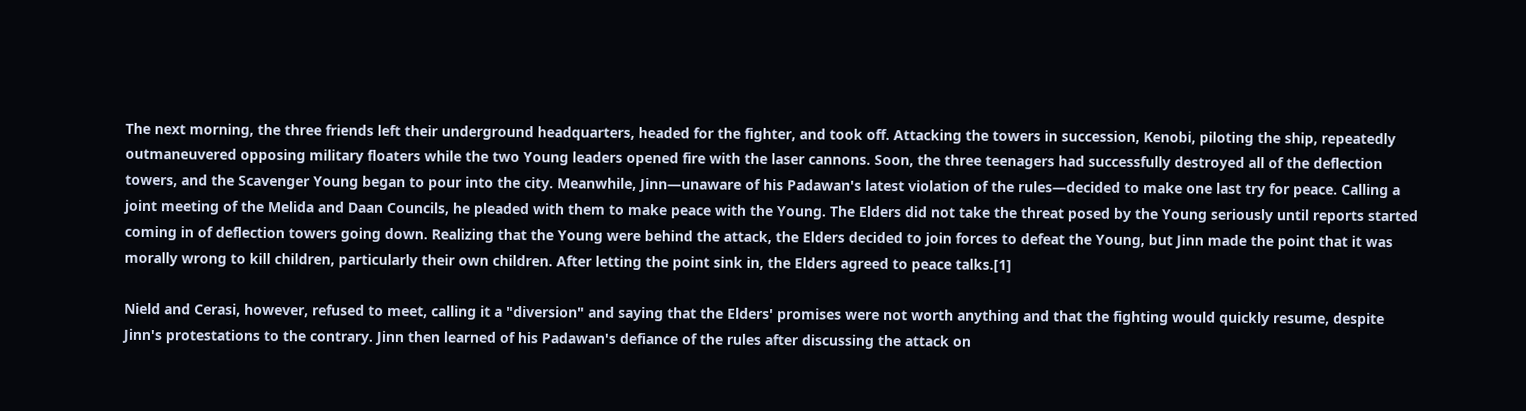The next morning, the three friends left their underground headquarters, headed for the fighter, and took off. Attacking the towers in succession, Kenobi, piloting the ship, repeatedly outmaneuvered opposing military floaters while the two Young leaders opened fire with the laser cannons. Soon, the three teenagers had successfully destroyed all of the deflection towers, and the Scavenger Young began to pour into the city. Meanwhile, Jinn—unaware of his Padawan's latest violation of the rules—decided to make one last try for peace. Calling a joint meeting of the Melida and Daan Councils, he pleaded with them to make peace with the Young. The Elders did not take the threat posed by the Young seriously until reports started coming in of deflection towers going down. Realizing that the Young were behind the attack, the Elders decided to join forces to defeat the Young, but Jinn made the point that it was morally wrong to kill children, particularly their own children. After letting the point sink in, the Elders agreed to peace talks.[1]

Nield and Cerasi, however, refused to meet, calling it a "diversion" and saying that the Elders' promises were not worth anything and that the fighting would quickly resume, despite Jinn's protestations to the contrary. Jinn then learned of his Padawan's defiance of the rules after discussing the attack on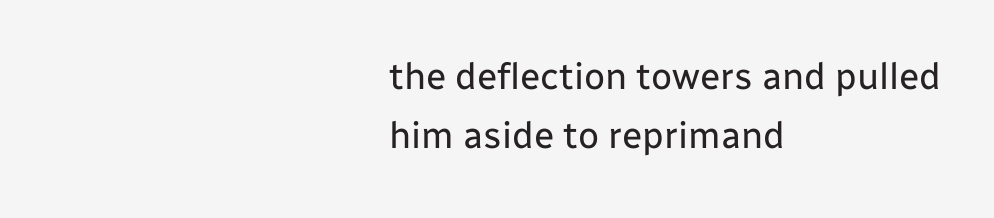the deflection towers and pulled him aside to reprimand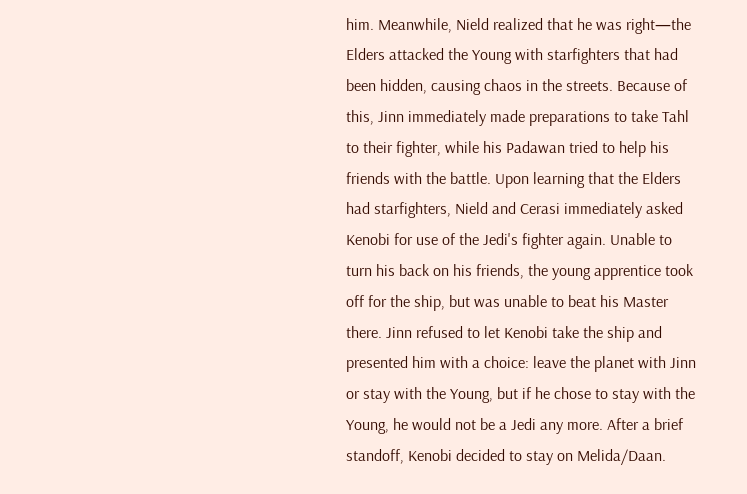him. Meanwhile, Nield realized that he was right—the Elders attacked the Young with starfighters that had been hidden, causing chaos in the streets. Because of this, Jinn immediately made preparations to take Tahl to their fighter, while his Padawan tried to help his friends with the battle. Upon learning that the Elders had starfighters, Nield and Cerasi immediately asked Kenobi for use of the Jedi's fighter again. Unable to turn his back on his friends, the young apprentice took off for the ship, but was unable to beat his Master there. Jinn refused to let Kenobi take the ship and presented him with a choice: leave the planet with Jinn or stay with the Young, but if he chose to stay with the Young, he would not be a Jedi any more. After a brief standoff, Kenobi decided to stay on Melida/Daan.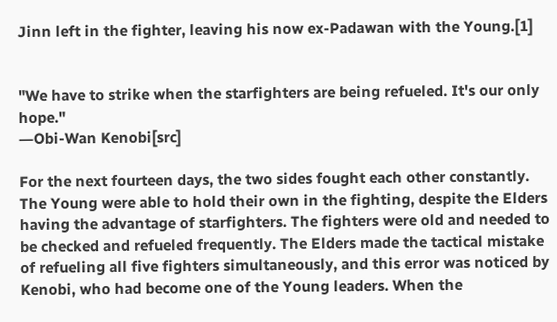Jinn left in the fighter, leaving his now ex-Padawan with the Young.[1]


"We have to strike when the starfighters are being refueled. It's our only hope."
―Obi-Wan Kenobi[src]

For the next fourteen days, the two sides fought each other constantly. The Young were able to hold their own in the fighting, despite the Elders having the advantage of starfighters. The fighters were old and needed to be checked and refueled frequently. The Elders made the tactical mistake of refueling all five fighters simultaneously, and this error was noticed by Kenobi, who had become one of the Young leaders. When the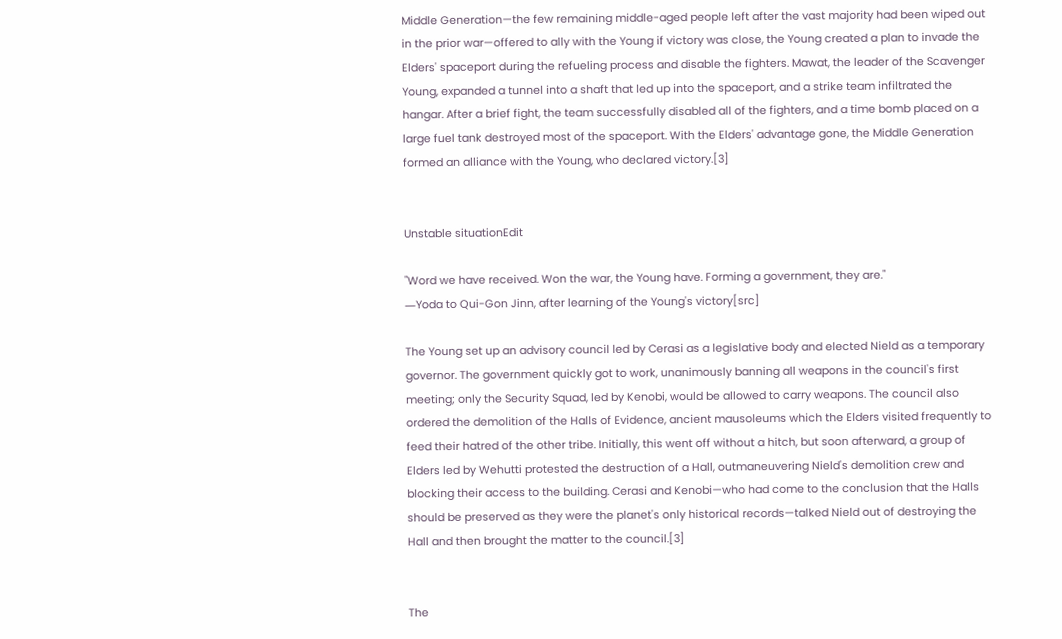Middle Generation—the few remaining middle-aged people left after the vast majority had been wiped out in the prior war—offered to ally with the Young if victory was close, the Young created a plan to invade the Elders' spaceport during the refueling process and disable the fighters. Mawat, the leader of the Scavenger Young, expanded a tunnel into a shaft that led up into the spaceport, and a strike team infiltrated the hangar. After a brief fight, the team successfully disabled all of the fighters, and a time bomb placed on a large fuel tank destroyed most of the spaceport. With the Elders' advantage gone, the Middle Generation formed an alliance with the Young, who declared victory.[3]


Unstable situationEdit

"Word we have received. Won the war, the Young have. Forming a government, they are."
―Yoda to Qui-Gon Jinn, after learning of the Young's victory[src]

The Young set up an advisory council led by Cerasi as a legislative body and elected Nield as a temporary governor. The government quickly got to work, unanimously banning all weapons in the council's first meeting; only the Security Squad, led by Kenobi, would be allowed to carry weapons. The council also ordered the demolition of the Halls of Evidence, ancient mausoleums which the Elders visited frequently to feed their hatred of the other tribe. Initially, this went off without a hitch, but soon afterward, a group of Elders led by Wehutti protested the destruction of a Hall, outmaneuvering Nield's demolition crew and blocking their access to the building. Cerasi and Kenobi—who had come to the conclusion that the Halls should be preserved as they were the planet's only historical records—talked Nield out of destroying the Hall and then brought the matter to the council.[3]


The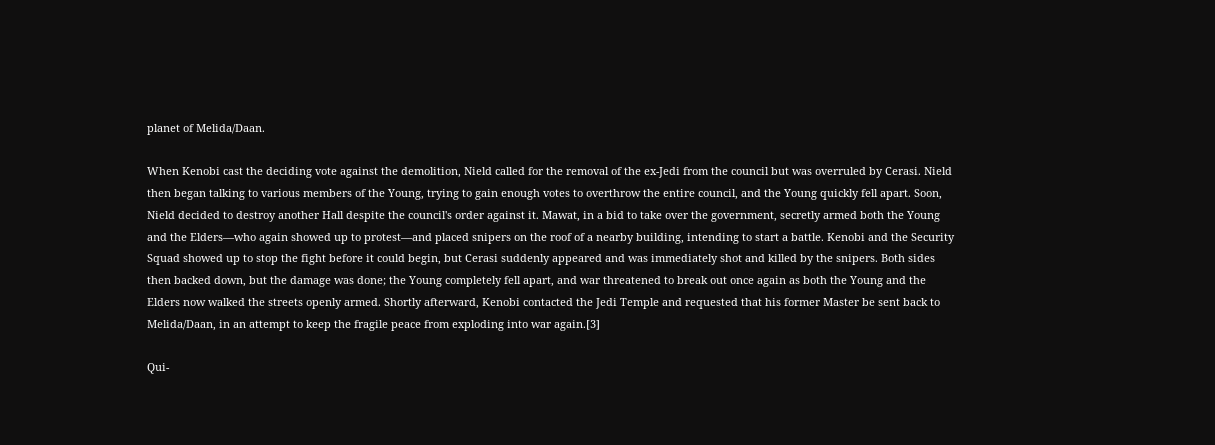planet of Melida/Daan.

When Kenobi cast the deciding vote against the demolition, Nield called for the removal of the ex-Jedi from the council but was overruled by Cerasi. Nield then began talking to various members of the Young, trying to gain enough votes to overthrow the entire council, and the Young quickly fell apart. Soon, Nield decided to destroy another Hall despite the council's order against it. Mawat, in a bid to take over the government, secretly armed both the Young and the Elders—who again showed up to protest—and placed snipers on the roof of a nearby building, intending to start a battle. Kenobi and the Security Squad showed up to stop the fight before it could begin, but Cerasi suddenly appeared and was immediately shot and killed by the snipers. Both sides then backed down, but the damage was done; the Young completely fell apart, and war threatened to break out once again as both the Young and the Elders now walked the streets openly armed. Shortly afterward, Kenobi contacted the Jedi Temple and requested that his former Master be sent back to Melida/Daan, in an attempt to keep the fragile peace from exploding into war again.[3]

Qui-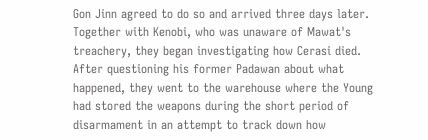Gon Jinn agreed to do so and arrived three days later. Together with Kenobi, who was unaware of Mawat's treachery, they began investigating how Cerasi died. After questioning his former Padawan about what happened, they went to the warehouse where the Young had stored the weapons during the short period of disarmament in an attempt to track down how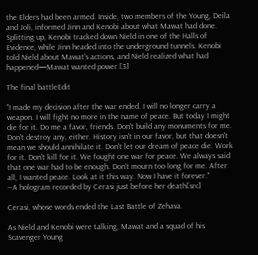the Elders had been armed. Inside, two members of the Young, Deila and Joli, informed Jinn and Kenobi about what Mawat had done. Splitting up, Kenobi tracked down Nield in one of the Halls of Evidence, while Jinn headed into the underground tunnels. Kenobi told Nield about Mawat's actions, and Nield realized what had happened—Mawat wanted power.[3]

The final battleEdit

"I made my decision after the war ended. I will no longer carry a weapon. I will fight no more in the name of peace. But today I might die for it. Do me a favor, friends. Don't build any monuments for me. Don't destroy any, either. History isn't in our favor, but that doesn't mean we should annihilate it. Don't let our dream of peace die. Work for it. Don't kill for it. We fought one war for peace. We always said that one war had to be enough. Don't mourn too long for me. After all, I wanted peace. Look at it this way. Now I have it forever."
―A hologram recorded by Cerasi just before her death[src]

Cerasi, whose words ended the Last Battle of Zehava.

As Nield and Kenobi were talking, Mawat and a squad of his Scavenger Young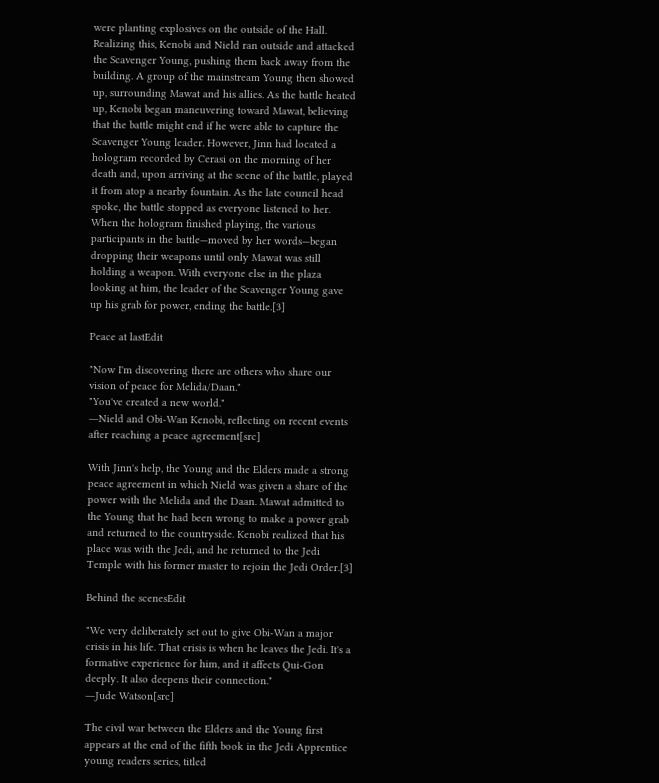were planting explosives on the outside of the Hall. Realizing this, Kenobi and Nield ran outside and attacked the Scavenger Young, pushing them back away from the building. A group of the mainstream Young then showed up, surrounding Mawat and his allies. As the battle heated up, Kenobi began maneuvering toward Mawat, believing that the battle might end if he were able to capture the Scavenger Young leader. However, Jinn had located a hologram recorded by Cerasi on the morning of her death and, upon arriving at the scene of the battle, played it from atop a nearby fountain. As the late council head spoke, the battle stopped as everyone listened to her. When the hologram finished playing, the various participants in the battle—moved by her words—began dropping their weapons until only Mawat was still holding a weapon. With everyone else in the plaza looking at him, the leader of the Scavenger Young gave up his grab for power, ending the battle.[3]

Peace at lastEdit

"Now I'm discovering there are others who share our vision of peace for Melida/Daan."
"You've created a new world."
―Nield and Obi-Wan Kenobi, reflecting on recent events after reaching a peace agreement[src]

With Jinn's help, the Young and the Elders made a strong peace agreement in which Nield was given a share of the power with the Melida and the Daan. Mawat admitted to the Young that he had been wrong to make a power grab and returned to the countryside. Kenobi realized that his place was with the Jedi, and he returned to the Jedi Temple with his former master to rejoin the Jedi Order.[3]

Behind the scenesEdit

"We very deliberately set out to give Obi-Wan a major crisis in his life. That crisis is when he leaves the Jedi. It's a formative experience for him, and it affects Qui-Gon deeply. It also deepens their connection."
―Jude Watson[src]

The civil war between the Elders and the Young first appears at the end of the fifth book in the Jedi Apprentice young readers series, titled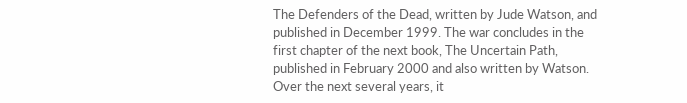The Defenders of the Dead, written by Jude Watson, and published in December 1999. The war concludes in the first chapter of the next book, The Uncertain Path, published in February 2000 and also written by Watson. Over the next several years, it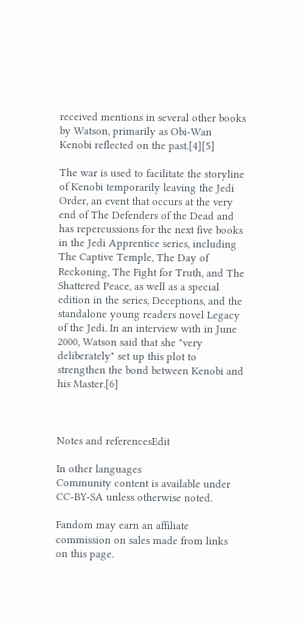received mentions in several other books by Watson, primarily as Obi-Wan Kenobi reflected on the past.[4][5]

The war is used to facilitate the storyline of Kenobi temporarily leaving the Jedi Order, an event that occurs at the very end of The Defenders of the Dead and has repercussions for the next five books in the Jedi Apprentice series, including The Captive Temple, The Day of Reckoning, The Fight for Truth, and The Shattered Peace, as well as a special edition in the series, Deceptions, and the standalone young readers novel Legacy of the Jedi. In an interview with in June 2000, Watson said that she "very deliberately" set up this plot to strengthen the bond between Kenobi and his Master.[6]



Notes and referencesEdit

In other languages
Community content is available under CC-BY-SA unless otherwise noted.

Fandom may earn an affiliate commission on sales made from links on this page.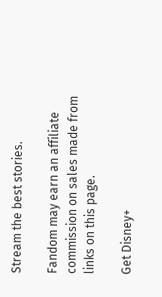Stream the best stories.

Fandom may earn an affiliate commission on sales made from links on this page.

Get Disney+